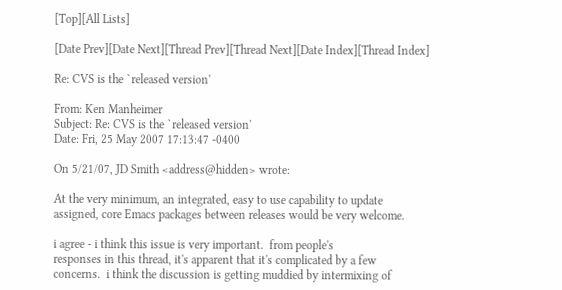[Top][All Lists]

[Date Prev][Date Next][Thread Prev][Thread Next][Date Index][Thread Index]

Re: CVS is the `released version'

From: Ken Manheimer
Subject: Re: CVS is the `released version'
Date: Fri, 25 May 2007 17:13:47 -0400

On 5/21/07, JD Smith <address@hidden> wrote:

At the very minimum, an integrated, easy to use capability to update
assigned, core Emacs packages between releases would be very welcome.

i agree - i think this issue is very important.  from people's
responses in this thread, it's apparent that it's complicated by a few
concerns.  i think the discussion is getting muddied by intermixing of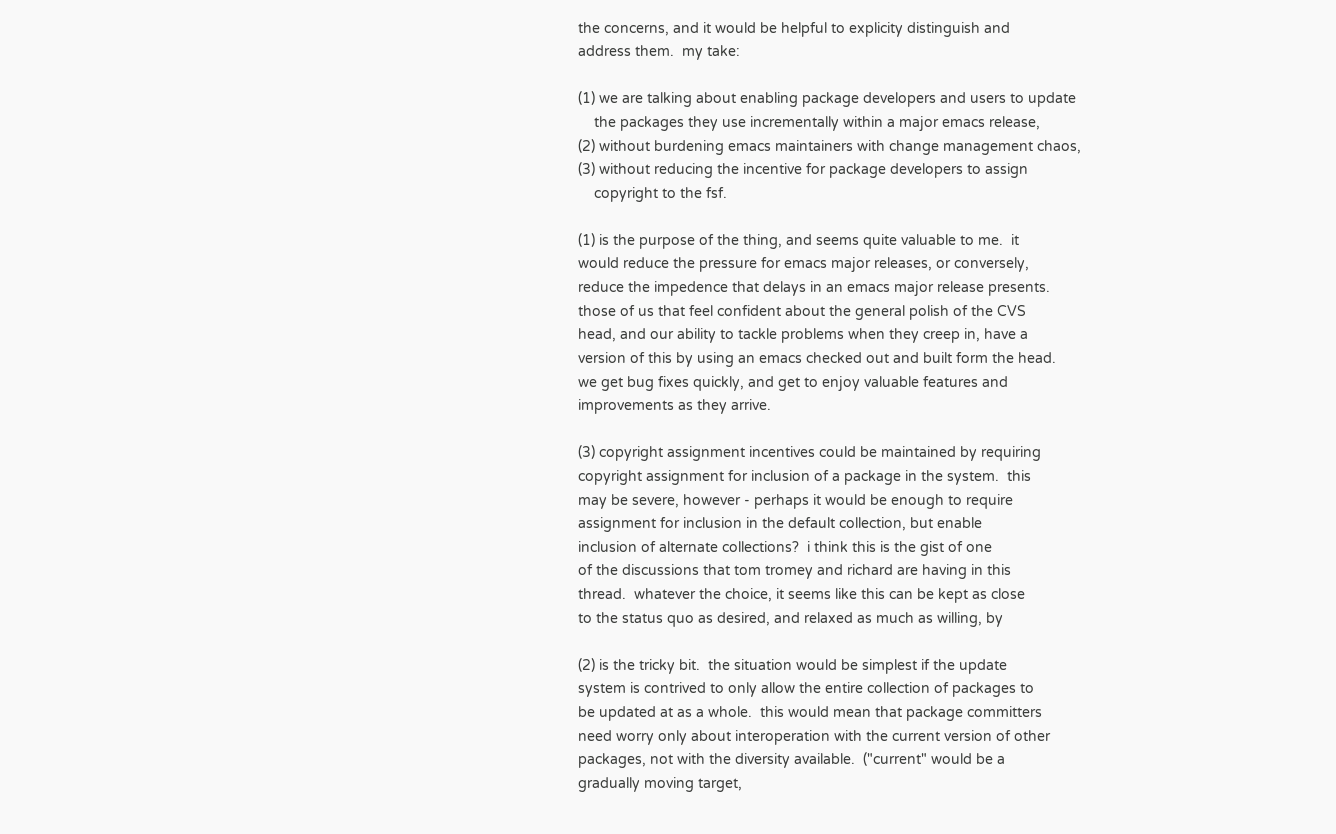the concerns, and it would be helpful to explicity distinguish and
address them.  my take:

(1) we are talking about enabling package developers and users to update
    the packages they use incrementally within a major emacs release,
(2) without burdening emacs maintainers with change management chaos,
(3) without reducing the incentive for package developers to assign
    copyright to the fsf.

(1) is the purpose of the thing, and seems quite valuable to me.  it
would reduce the pressure for emacs major releases, or conversely,
reduce the impedence that delays in an emacs major release presents.
those of us that feel confident about the general polish of the CVS
head, and our ability to tackle problems when they creep in, have a
version of this by using an emacs checked out and built form the head.
we get bug fixes quickly, and get to enjoy valuable features and
improvements as they arrive.

(3) copyright assignment incentives could be maintained by requiring
copyright assignment for inclusion of a package in the system.  this
may be severe, however - perhaps it would be enough to require
assignment for inclusion in the default collection, but enable
inclusion of alternate collections?  i think this is the gist of one
of the discussions that tom tromey and richard are having in this
thread.  whatever the choice, it seems like this can be kept as close
to the status quo as desired, and relaxed as much as willing, by

(2) is the tricky bit.  the situation would be simplest if the update
system is contrived to only allow the entire collection of packages to
be updated at as a whole.  this would mean that package committers
need worry only about interoperation with the current version of other
packages, not with the diversity available.  ("current" would be a
gradually moving target,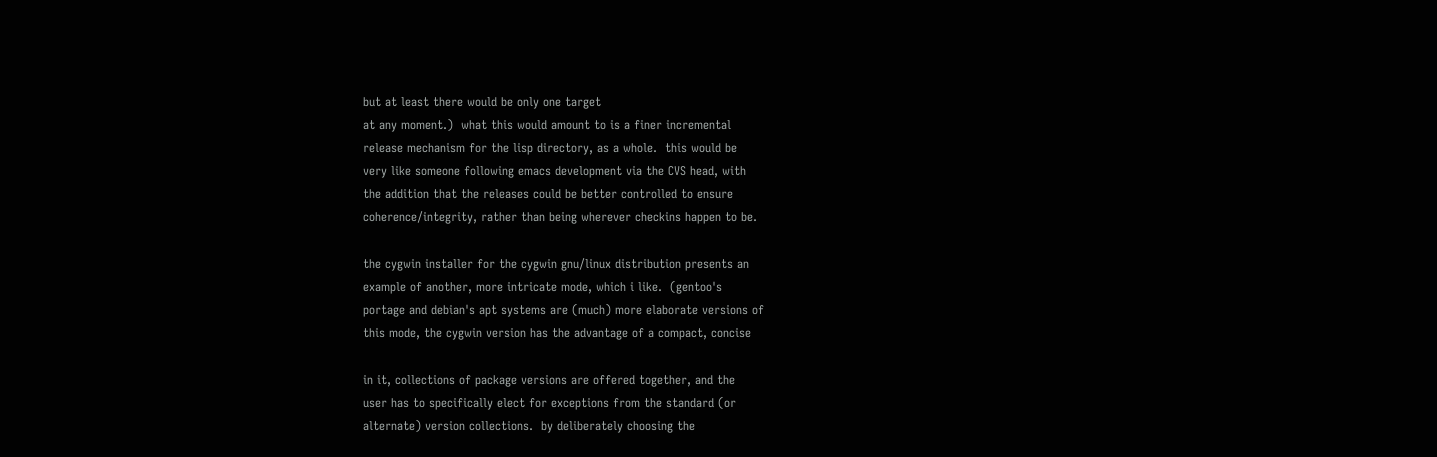but at least there would be only one target
at any moment.)  what this would amount to is a finer incremental
release mechanism for the lisp directory, as a whole.  this would be
very like someone following emacs development via the CVS head, with
the addition that the releases could be better controlled to ensure
coherence/integrity, rather than being wherever checkins happen to be.

the cygwin installer for the cygwin gnu/linux distribution presents an
example of another, more intricate mode, which i like.  (gentoo's
portage and debian's apt systems are (much) more elaborate versions of
this mode, the cygwin version has the advantage of a compact, concise

in it, collections of package versions are offered together, and the
user has to specifically elect for exceptions from the standard (or
alternate) version collections.  by deliberately choosing the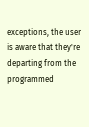exceptions, the user is aware that they're departing from the
programmed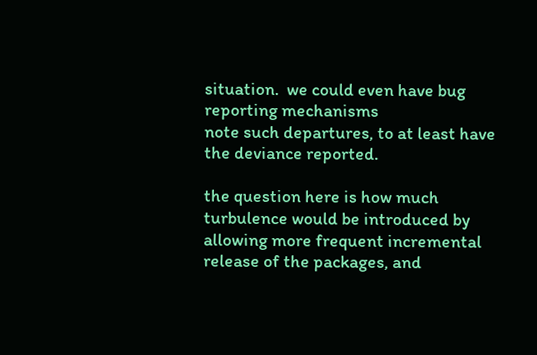situation.  we could even have bug reporting mechanisms
note such departures, to at least have the deviance reported.

the question here is how much turbulence would be introduced by
allowing more frequent incremental release of the packages, and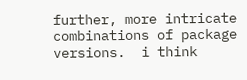further, more intricate combinations of package versions.  i think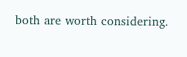both are worth considering.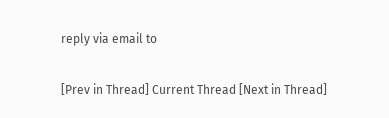reply via email to

[Prev in Thread] Current Thread [Next in Thread]